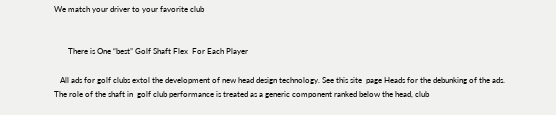We match your driver to your favorite club


       There is One “best” Golf Shaft Flex  For Each Player

   All ads for golf clubs extol the development of new head design technology. See this site  page Heads for the debunking of the ads. The role of the shaft in  golf club performance is treated as a generic component ranked below the head, club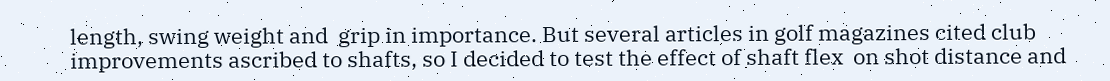length, swing weight and  grip in importance. But several articles in golf magazines cited club improvements ascribed to shafts, so I decided to test the effect of shaft flex  on shot distance and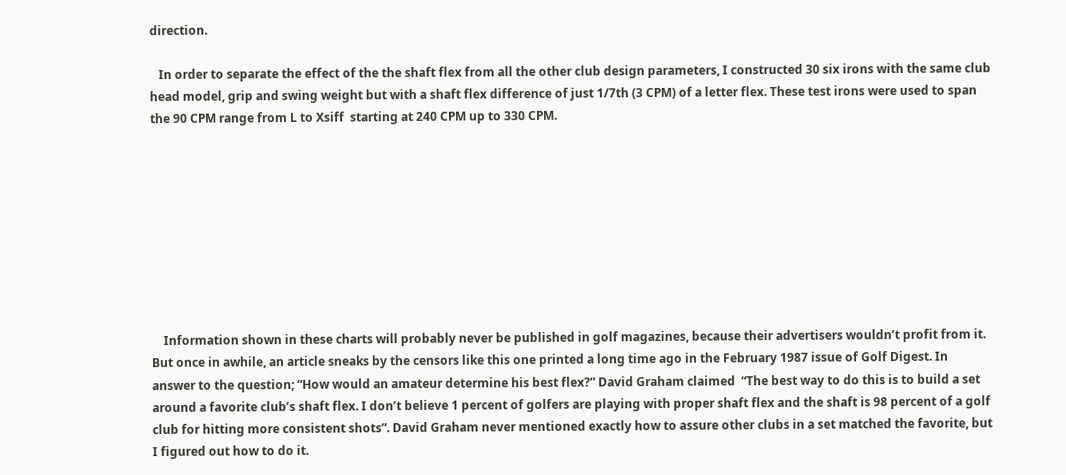direction.

   In order to separate the effect of the the shaft flex from all the other club design parameters, I constructed 30 six irons with the same club head model, grip and swing weight but with a shaft flex difference of just 1/7th (3 CPM) of a letter flex. These test irons were used to span the 90 CPM range from L to Xsiff  starting at 240 CPM up to 330 CPM.









    Information shown in these charts will probably never be published in golf magazines, because their advertisers wouldn’t profit from it. But once in awhile, an article sneaks by the censors like this one printed a long time ago in the February 1987 issue of Golf Digest. In answer to the question; “How would an amateur determine his best flex?” David Graham claimed  “The best way to do this is to build a set around a favorite club’s shaft flex. I don’t believe 1 percent of golfers are playing with proper shaft flex and the shaft is 98 percent of a golf club for hitting more consistent shots”. David Graham never mentioned exactly how to assure other clubs in a set matched the favorite, but I figured out how to do it.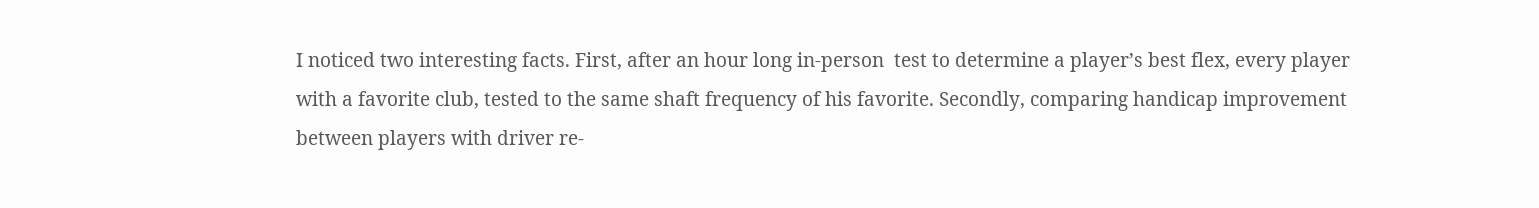I noticed two interesting facts. First, after an hour long in-person  test to determine a player’s best flex, every player with a favorite club, tested to the same shaft frequency of his favorite. Secondly, comparing handicap improvement between players with driver re-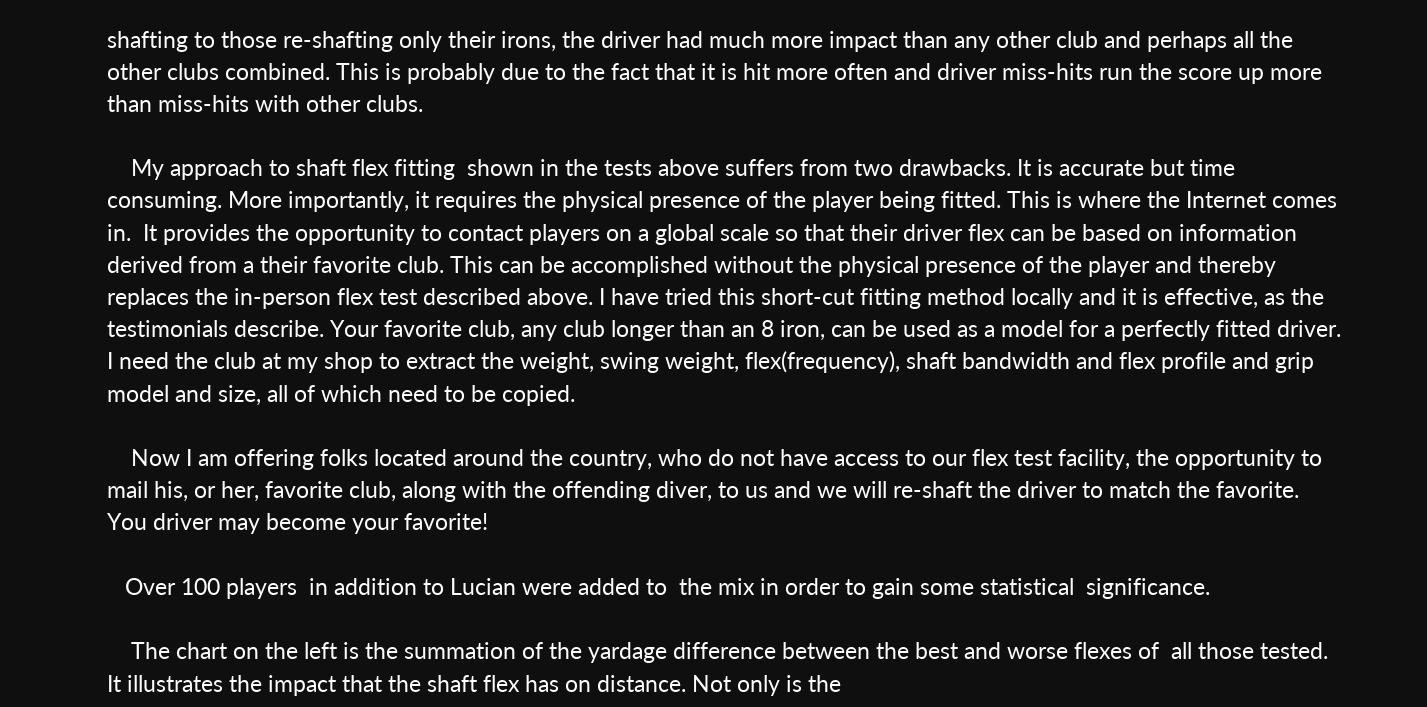shafting to those re-shafting only their irons, the driver had much more impact than any other club and perhaps all the other clubs combined. This is probably due to the fact that it is hit more often and driver miss-hits run the score up more than miss-hits with other clubs.

    My approach to shaft flex fitting  shown in the tests above suffers from two drawbacks. It is accurate but time consuming. More importantly, it requires the physical presence of the player being fitted. This is where the Internet comes in.  It provides the opportunity to contact players on a global scale so that their driver flex can be based on information derived from a their favorite club. This can be accomplished without the physical presence of the player and thereby replaces the in-person flex test described above. I have tried this short-cut fitting method locally and it is effective, as the testimonials describe. Your favorite club, any club longer than an 8 iron, can be used as a model for a perfectly fitted driver. I need the club at my shop to extract the weight, swing weight, flex(frequency), shaft bandwidth and flex profile and grip model and size, all of which need to be copied.

    Now I am offering folks located around the country, who do not have access to our flex test facility, the opportunity to mail his, or her, favorite club, along with the offending diver, to us and we will re-shaft the driver to match the favorite. You driver may become your favorite!

   Over 100 players  in addition to Lucian were added to  the mix in order to gain some statistical  significance.

    The chart on the left is the summation of the yardage difference between the best and worse flexes of  all those tested. It illustrates the impact that the shaft flex has on distance. Not only is the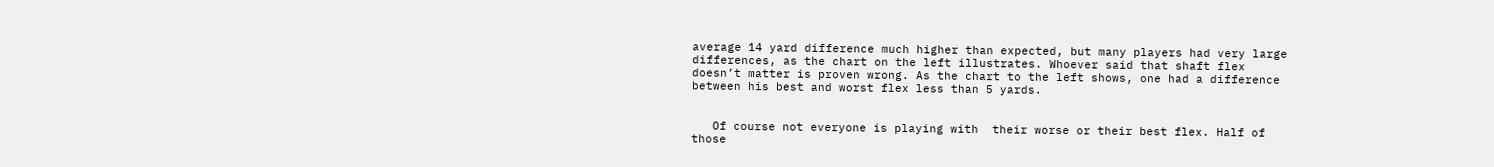average 14 yard difference much higher than expected, but many players had very large differences, as the chart on the left illustrates. Whoever said that shaft flex doesn’t matter is proven wrong. As the chart to the left shows, one had a difference between his best and worst flex less than 5 yards.


   Of course not everyone is playing with  their worse or their best flex. Half of those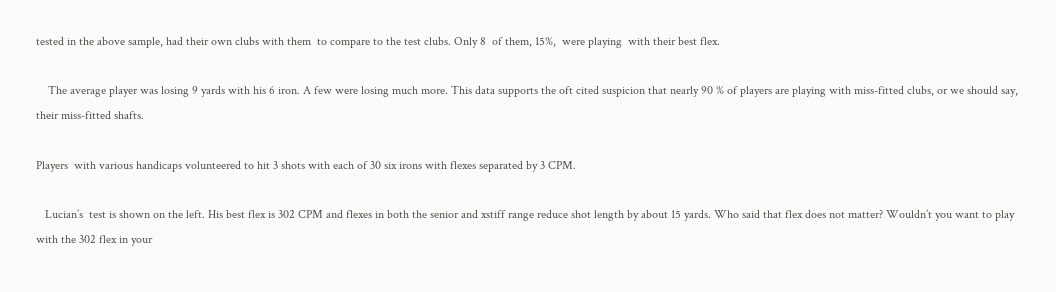tested in the above sample, had their own clubs with them  to compare to the test clubs. Only 8  of them, 15%,  were playing  with their best flex.

    The average player was losing 9 yards with his 6 iron. A few were losing much more. This data supports the oft cited suspicion that nearly 90 % of players are playing with miss-fitted clubs, or we should say, their miss-fitted shafts.

Players  with various handicaps volunteered to hit 3 shots with each of 30 six irons with flexes separated by 3 CPM.

   Lucian’s  test is shown on the left. His best flex is 302 CPM and flexes in both the senior and xstiff range reduce shot length by about 15 yards. Who said that flex does not matter? Wouldn’t you want to play with the 302 flex in your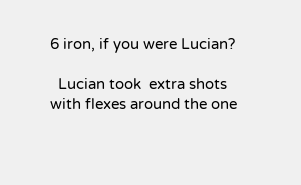6 iron, if you were Lucian?

  Lucian took  extra shots with flexes around the one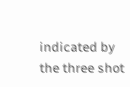indicated by the three shot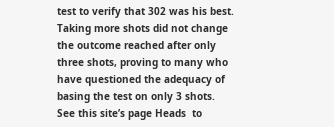test to verify that 302 was his best. Taking more shots did not change the outcome reached after only three shots, proving to many who have questioned the adequacy of basing the test on only 3 shots. See this site’s page Heads  to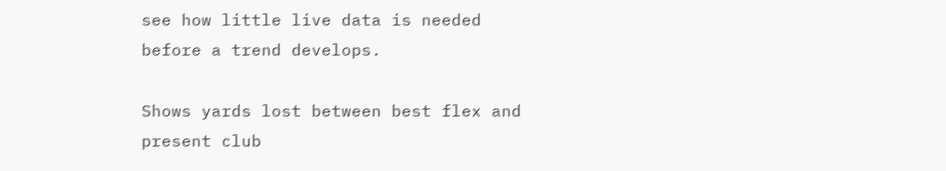see how little live data is needed before a trend develops.

Shows yards lost between best flex and present club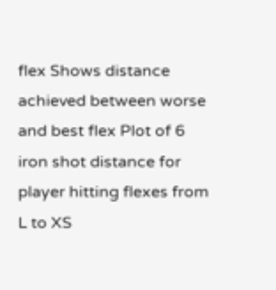flex Shows distance achieved between worse and best flex Plot of 6 iron shot distance for player hitting flexes from L to XS